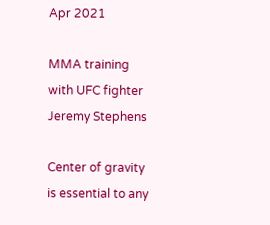Apr 2021

MMA training with UFC fighter Jeremy Stephens

Center of gravity is essential to any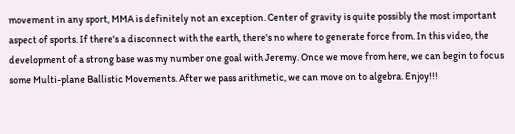movement in any sport, MMA is definitely not an exception. Center of gravity is quite possibly the most important aspect of sports. If there's a disconnect with the earth, there's no where to generate force from. In this video, the development of a strong base was my number one goal with Jeremy. Once we move from here, we can begin to focus some Multi-plane Ballistic Movements. After we pass arithmetic, we can move on to algebra. Enjoy!!!